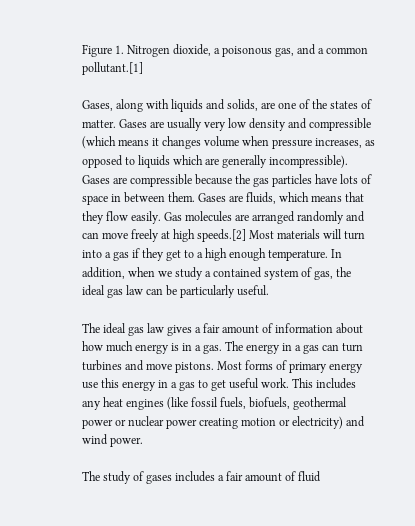Figure 1. Nitrogen dioxide, a poisonous gas, and a common pollutant.[1]

Gases, along with liquids and solids, are one of the states of matter. Gases are usually very low density and compressible (which means it changes volume when pressure increases, as opposed to liquids which are generally incompressible). Gases are compressible because the gas particles have lots of space in between them. Gases are fluids, which means that they flow easily. Gas molecules are arranged randomly and can move freely at high speeds.[2] Most materials will turn into a gas if they get to a high enough temperature. In addition, when we study a contained system of gas, the ideal gas law can be particularly useful.

The ideal gas law gives a fair amount of information about how much energy is in a gas. The energy in a gas can turn turbines and move pistons. Most forms of primary energy use this energy in a gas to get useful work. This includes any heat engines (like fossil fuels, biofuels, geothermal power or nuclear power creating motion or electricity) and wind power.

The study of gases includes a fair amount of fluid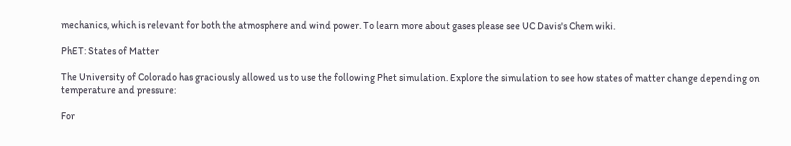mechanics, which is relevant for both the atmosphere and wind power. To learn more about gases please see UC Davis's Chem wiki.

PhET: States of Matter

The University of Colorado has graciously allowed us to use the following Phet simulation. Explore the simulation to see how states of matter change depending on temperature and pressure:

For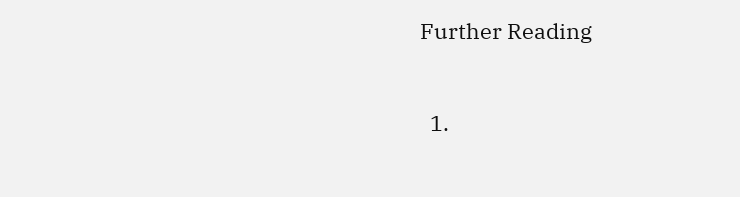Further Reading


  1.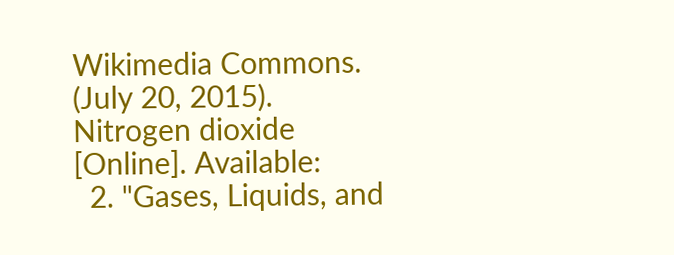Wikimedia Commons. (July 20, 2015). Nitrogen dioxide [Online]. Available:
  2. "Gases, Liquids, and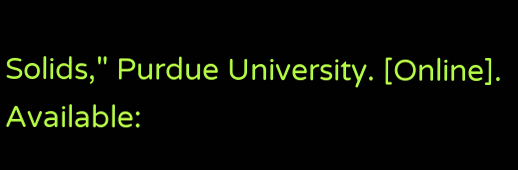Solids," Purdue University. [Online]. Available: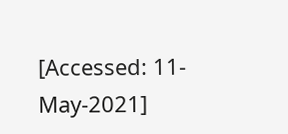[Accessed: 11-May-2021]